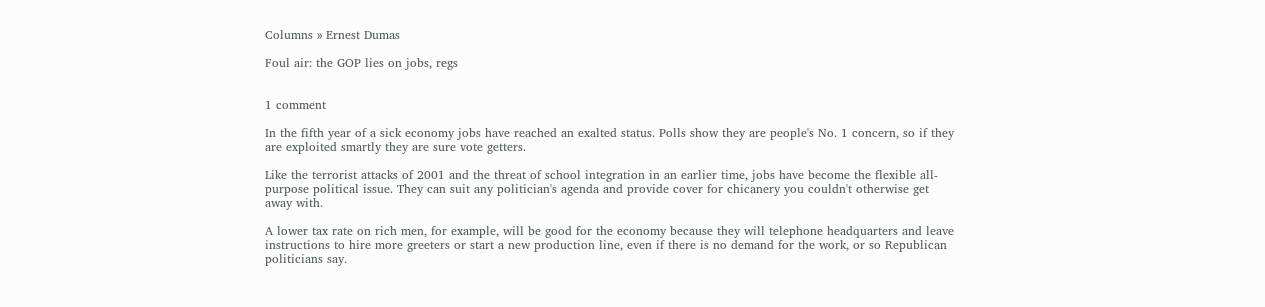Columns » Ernest Dumas

Foul air: the GOP lies on jobs, regs


1 comment

In the fifth year of a sick economy jobs have reached an exalted status. Polls show they are people's No. 1 concern, so if they are exploited smartly they are sure vote getters.

Like the terrorist attacks of 2001 and the threat of school integration in an earlier time, jobs have become the flexible all-purpose political issue. They can suit any politician's agenda and provide cover for chicanery you couldn't otherwise get away with.

A lower tax rate on rich men, for example, will be good for the economy because they will telephone headquarters and leave instructions to hire more greeters or start a new production line, even if there is no demand for the work, or so Republican politicians say.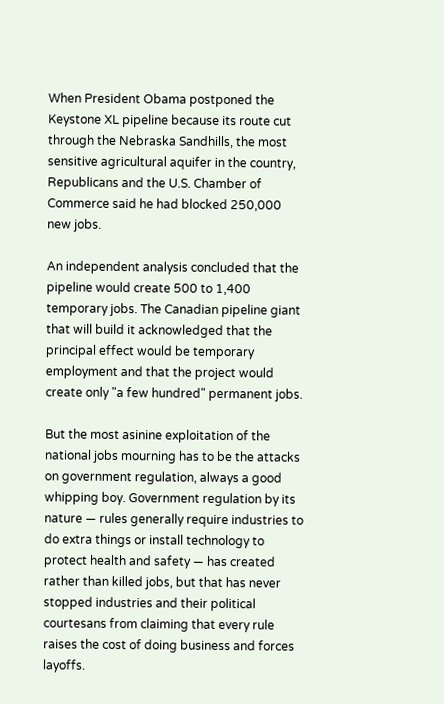When President Obama postponed the Keystone XL pipeline because its route cut through the Nebraska Sandhills, the most sensitive agricultural aquifer in the country, Republicans and the U.S. Chamber of Commerce said he had blocked 250,000 new jobs.

An independent analysis concluded that the pipeline would create 500 to 1,400 temporary jobs. The Canadian pipeline giant that will build it acknowledged that the principal effect would be temporary employment and that the project would create only "a few hundred" permanent jobs.

But the most asinine exploitation of the national jobs mourning has to be the attacks on government regulation, always a good whipping boy. Government regulation by its nature — rules generally require industries to do extra things or install technology to protect health and safety — has created rather than killed jobs, but that has never stopped industries and their political courtesans from claiming that every rule raises the cost of doing business and forces layoffs.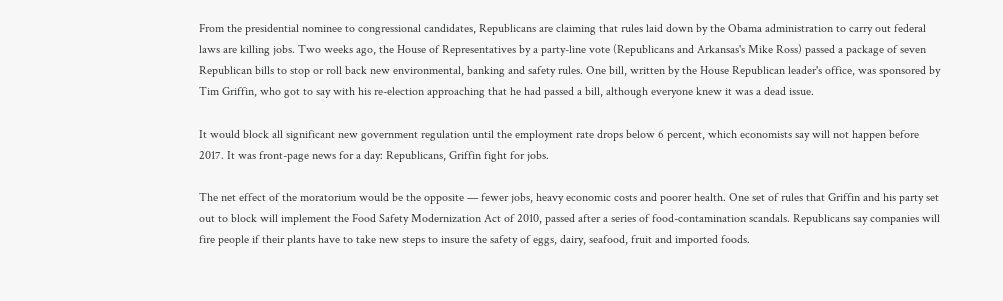From the presidential nominee to congressional candidates, Republicans are claiming that rules laid down by the Obama administration to carry out federal laws are killing jobs. Two weeks ago, the House of Representatives by a party-line vote (Republicans and Arkansas's Mike Ross) passed a package of seven Republican bills to stop or roll back new environmental, banking and safety rules. One bill, written by the House Republican leader's office, was sponsored by Tim Griffin, who got to say with his re-election approaching that he had passed a bill, although everyone knew it was a dead issue.

It would block all significant new government regulation until the employment rate drops below 6 percent, which economists say will not happen before 2017. It was front-page news for a day: Republicans, Griffin fight for jobs.

The net effect of the moratorium would be the opposite — fewer jobs, heavy economic costs and poorer health. One set of rules that Griffin and his party set out to block will implement the Food Safety Modernization Act of 2010, passed after a series of food-contamination scandals. Republicans say companies will fire people if their plants have to take new steps to insure the safety of eggs, dairy, seafood, fruit and imported foods.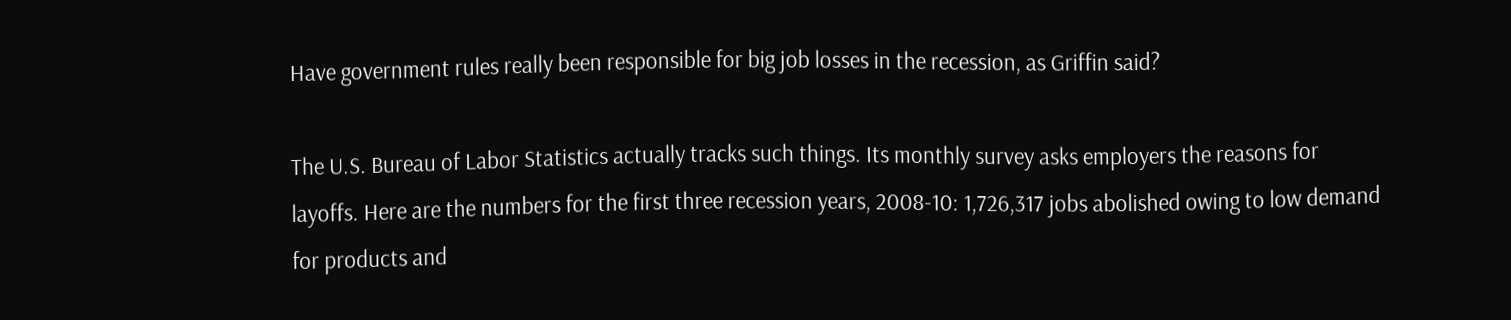Have government rules really been responsible for big job losses in the recession, as Griffin said?

The U.S. Bureau of Labor Statistics actually tracks such things. Its monthly survey asks employers the reasons for layoffs. Here are the numbers for the first three recession years, 2008-10: 1,726,317 jobs abolished owing to low demand for products and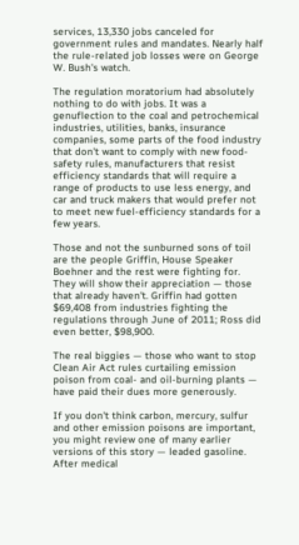services, 13,330 jobs canceled for government rules and mandates. Nearly half the rule-related job losses were on George W. Bush's watch.

The regulation moratorium had absolutely nothing to do with jobs. It was a genuflection to the coal and petrochemical industries, utilities, banks, insurance companies, some parts of the food industry that don't want to comply with new food-safety rules, manufacturers that resist efficiency standards that will require a range of products to use less energy, and car and truck makers that would prefer not to meet new fuel-efficiency standards for a few years.

Those and not the sunburned sons of toil are the people Griffin, House Speaker Boehner and the rest were fighting for. They will show their appreciation — those that already haven't. Griffin had gotten $69,408 from industries fighting the regulations through June of 2011; Ross did even better, $98,900.

The real biggies — those who want to stop Clean Air Act rules curtailing emission poison from coal- and oil-burning plants — have paid their dues more generously.

If you don't think carbon, mercury, sulfur and other emission poisons are important, you might review one of many earlier versions of this story — leaded gasoline. After medical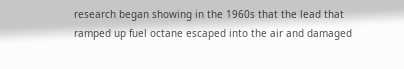research began showing in the 1960s that the lead that ramped up fuel octane escaped into the air and damaged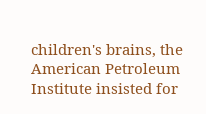children's brains, the American Petroleum Institute insisted for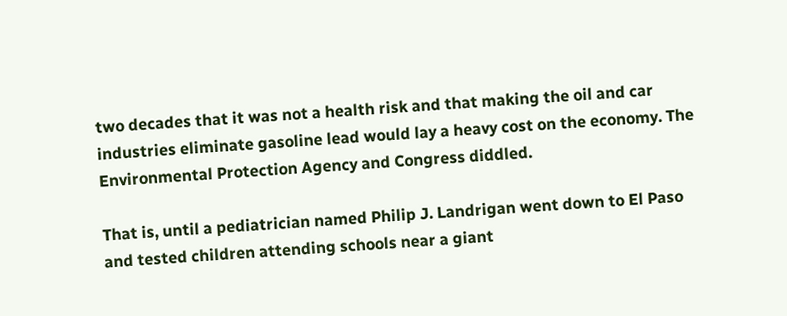two decades that it was not a health risk and that making the oil and car industries eliminate gasoline lead would lay a heavy cost on the economy. The Environmental Protection Agency and Congress diddled.

That is, until a pediatrician named Philip J. Landrigan went down to El Paso and tested children attending schools near a giant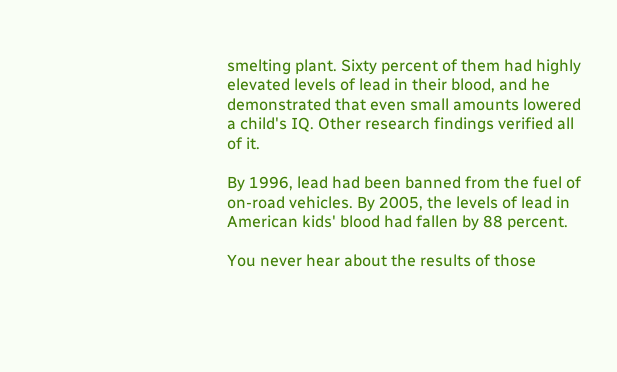smelting plant. Sixty percent of them had highly elevated levels of lead in their blood, and he demonstrated that even small amounts lowered a child's IQ. Other research findings verified all of it.

By 1996, lead had been banned from the fuel of on-road vehicles. By 2005, the levels of lead in American kids' blood had fallen by 88 percent.

You never hear about the results of those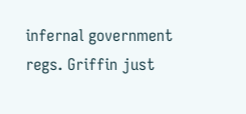infernal government regs. Griffin just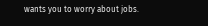wants you to worry about jobs.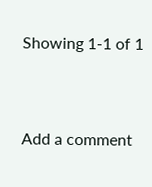Showing 1-1 of 1


Add a comment